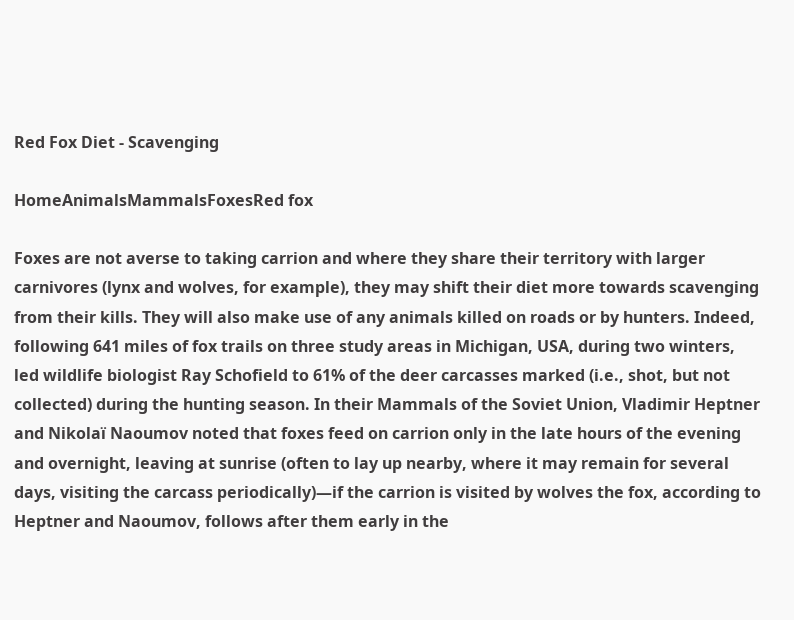Red Fox Diet - Scavenging

HomeAnimalsMammalsFoxesRed fox

Foxes are not averse to taking carrion and where they share their territory with larger carnivores (lynx and wolves, for example), they may shift their diet more towards scavenging from their kills. They will also make use of any animals killed on roads or by hunters. Indeed, following 641 miles of fox trails on three study areas in Michigan, USA, during two winters, led wildlife biologist Ray Schofield to 61% of the deer carcasses marked (i.e., shot, but not collected) during the hunting season. In their Mammals of the Soviet Union, Vladimir Heptner and Nikolaï Naoumov noted that foxes feed on carrion only in the late hours of the evening and overnight, leaving at sunrise (often to lay up nearby, where it may remain for several days, visiting the carcass periodically)—if the carrion is visited by wolves the fox, according to Heptner and Naoumov, follows after them early in the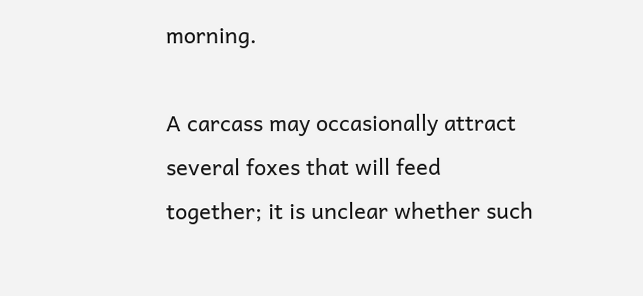morning.

A carcass may occasionally attract several foxes that will feed together; it is unclear whether such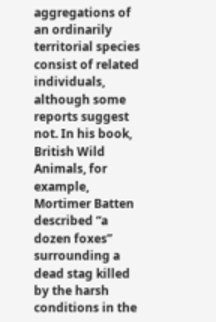aggregations of an ordinarily territorial species consist of related individuals, although some reports suggest not. In his book, British Wild Animals, for example, Mortimer Batten described “a dozen foxes” surrounding a dead stag killed by the harsh conditions in the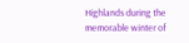Highlands during the memorable winter of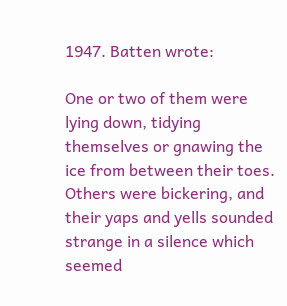1947. Batten wrote:

One or two of them were lying down, tidying themselves or gnawing the ice from between their toes. Others were bickering, and their yaps and yells sounded strange in a silence which seemed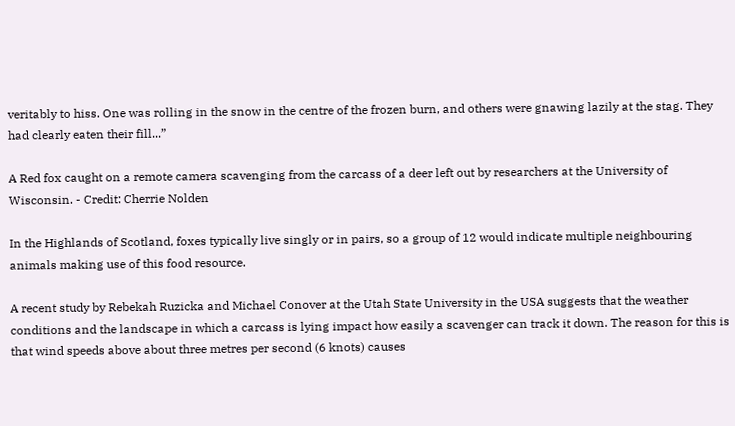veritably to hiss. One was rolling in the snow in the centre of the frozen burn, and others were gnawing lazily at the stag. They had clearly eaten their fill...”

A Red fox caught on a remote camera scavenging from the carcass of a deer left out by researchers at the University of Wisconsin. - Credit: Cherrie Nolden

In the Highlands of Scotland, foxes typically live singly or in pairs, so a group of 12 would indicate multiple neighbouring animals making use of this food resource.

A recent study by Rebekah Ruzicka and Michael Conover at the Utah State University in the USA suggests that the weather conditions and the landscape in which a carcass is lying impact how easily a scavenger can track it down. The reason for this is that wind speeds above about three metres per second (6 knots) causes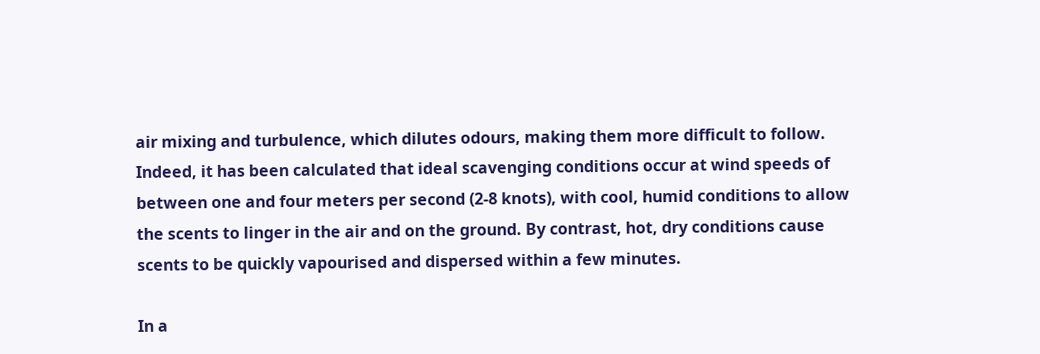air mixing and turbulence, which dilutes odours, making them more difficult to follow. Indeed, it has been calculated that ideal scavenging conditions occur at wind speeds of between one and four meters per second (2-8 knots), with cool, humid conditions to allow the scents to linger in the air and on the ground. By contrast, hot, dry conditions cause scents to be quickly vapourised and dispersed within a few minutes.

In a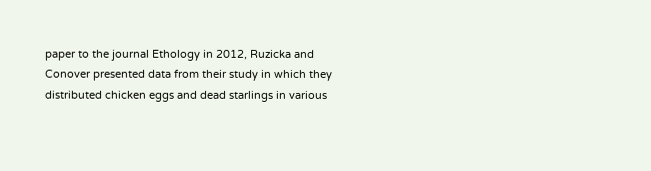paper to the journal Ethology in 2012, Ruzicka and Conover presented data from their study in which they distributed chicken eggs and dead starlings in various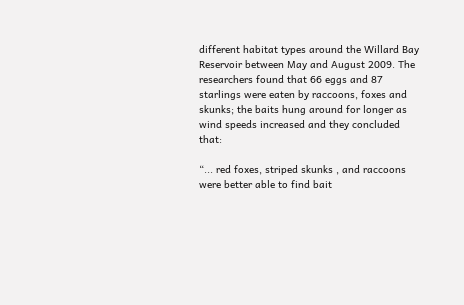different habitat types around the Willard Bay Reservoir between May and August 2009. The researchers found that 66 eggs and 87 starlings were eaten by raccoons, foxes and skunks; the baits hung around for longer as wind speeds increased and they concluded that:

“... red foxes, striped skunks , and raccoons were better able to find bait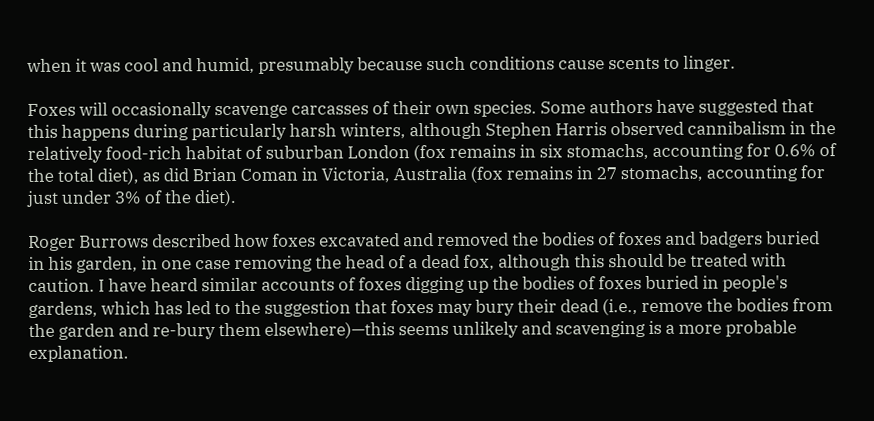when it was cool and humid, presumably because such conditions cause scents to linger.

Foxes will occasionally scavenge carcasses of their own species. Some authors have suggested that this happens during particularly harsh winters, although Stephen Harris observed cannibalism in the relatively food-rich habitat of suburban London (fox remains in six stomachs, accounting for 0.6% of the total diet), as did Brian Coman in Victoria, Australia (fox remains in 27 stomachs, accounting for just under 3% of the diet).

Roger Burrows described how foxes excavated and removed the bodies of foxes and badgers buried in his garden, in one case removing the head of a dead fox, although this should be treated with caution. I have heard similar accounts of foxes digging up the bodies of foxes buried in people's gardens, which has led to the suggestion that foxes may bury their dead (i.e., remove the bodies from the garden and re-bury them elsewhere)—this seems unlikely and scavenging is a more probable explanation.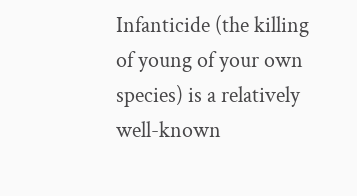Infanticide (the killing of young of your own species) is a relatively well-known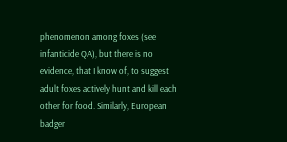phenomenon among foxes (see infanticide QA), but there is no evidence, that I know of, to suggest adult foxes actively hunt and kill each other for food. Similarly, European badger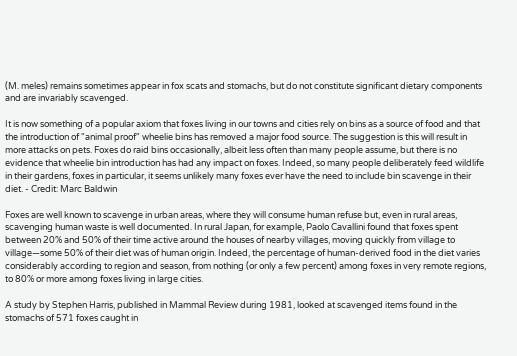(M. meles) remains sometimes appear in fox scats and stomachs, but do not constitute significant dietary components and are invariably scavenged.

It is now something of a popular axiom that foxes living in our towns and cities rely on bins as a source of food and that the introduction of "animal proof" wheelie bins has removed a major food source. The suggestion is this will result in more attacks on pets. Foxes do raid bins occasionally, albeit less often than many people assume, but there is no evidence that wheelie bin introduction has had any impact on foxes. Indeed, so many people deliberately feed wildlife in their gardens, foxes in particular, it seems unlikely many foxes ever have the need to include bin scavenge in their diet. - Credit: Marc Baldwin

Foxes are well known to scavenge in urban areas, where they will consume human refuse but, even in rural areas, scavenging human waste is well documented. In rural Japan, for example, Paolo Cavallini found that foxes spent between 20% and 50% of their time active around the houses of nearby villages, moving quickly from village to village—some 50% of their diet was of human origin. Indeed, the percentage of human-derived food in the diet varies considerably according to region and season, from nothing (or only a few percent) among foxes in very remote regions, to 80% or more among foxes living in large cities.

A study by Stephen Harris, published in Mammal Review during 1981, looked at scavenged items found in the stomachs of 571 foxes caught in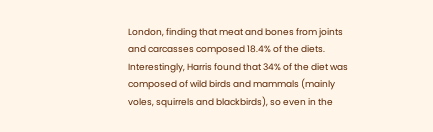London, finding that meat and bones from joints and carcasses composed 18.4% of the diets. Interestingly, Harris found that 34% of the diet was composed of wild birds and mammals (mainly voles, squirrels and blackbirds), so even in the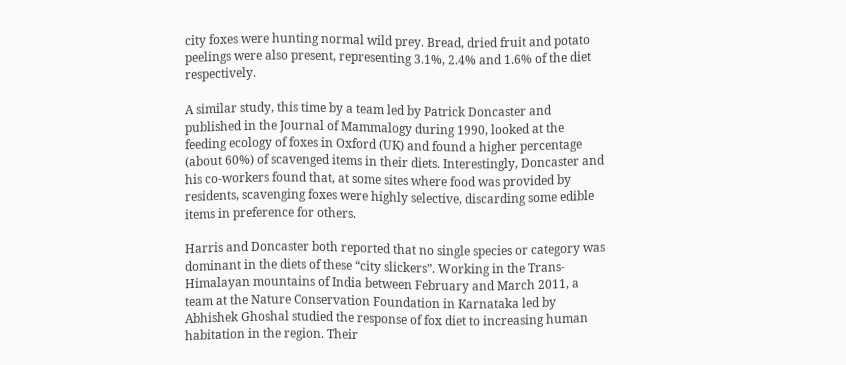city foxes were hunting normal wild prey. Bread, dried fruit and potato peelings were also present, representing 3.1%, 2.4% and 1.6% of the diet respectively.

A similar study, this time by a team led by Patrick Doncaster and published in the Journal of Mammalogy during 1990, looked at the feeding ecology of foxes in Oxford (UK) and found a higher percentage (about 60%) of scavenged items in their diets. Interestingly, Doncaster and his co-workers found that, at some sites where food was provided by residents, scavenging foxes were highly selective, discarding some edible items in preference for others.

Harris and Doncaster both reported that no single species or category was dominant in the diets of these “city slickers”. Working in the Trans-Himalayan mountains of India between February and March 2011, a team at the Nature Conservation Foundation in Karnataka led by Abhishek Ghoshal studied the response of fox diet to increasing human habitation in the region. Their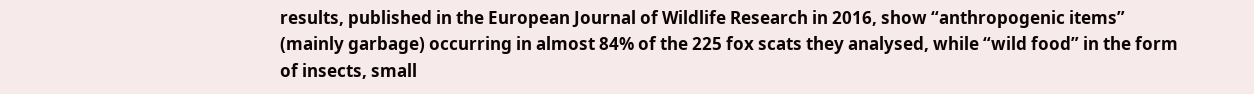results, published in the European Journal of Wildlife Research in 2016, show “anthropogenic items” (mainly garbage) occurring in almost 84% of the 225 fox scats they analysed, while “wild food” in the form of insects, small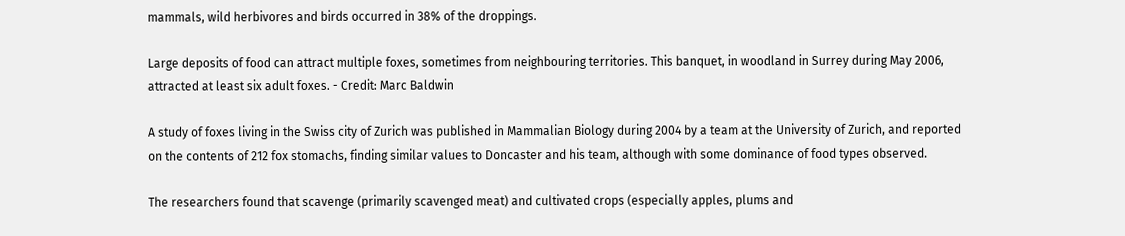mammals, wild herbivores and birds occurred in 38% of the droppings.

Large deposits of food can attract multiple foxes, sometimes from neighbouring territories. This banquet, in woodland in Surrey during May 2006, attracted at least six adult foxes. - Credit: Marc Baldwin

A study of foxes living in the Swiss city of Zurich was published in Mammalian Biology during 2004 by a team at the University of Zurich, and reported on the contents of 212 fox stomachs, finding similar values to Doncaster and his team, although with some dominance of food types observed.

The researchers found that scavenge (primarily scavenged meat) and cultivated crops (especially apples, plums and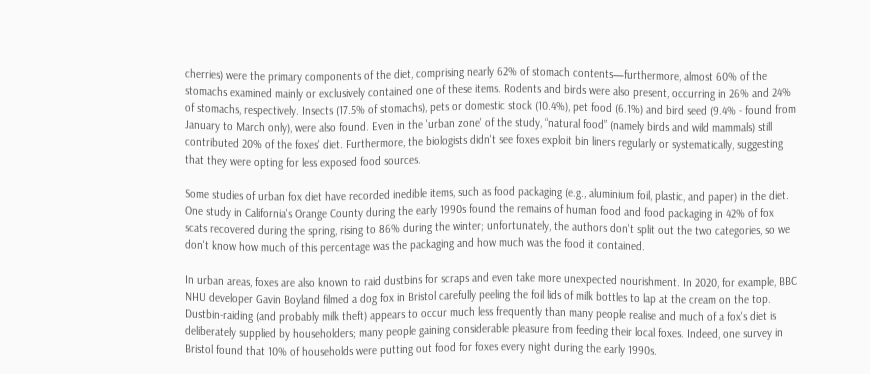cherries) were the primary components of the diet, comprising nearly 62% of stomach contents—furthermore, almost 60% of the stomachs examined mainly or exclusively contained one of these items. Rodents and birds were also present, occurring in 26% and 24% of stomachs, respectively. Insects (17.5% of stomachs), pets or domestic stock (10.4%), pet food (6.1%) and bird seed (9.4% - found from January to March only), were also found. Even in the 'urban zone' of the study, “natural food” (namely birds and wild mammals) still contributed 20% of the foxes' diet. Furthermore, the biologists didn't see foxes exploit bin liners regularly or systematically, suggesting that they were opting for less exposed food sources.

Some studies of urban fox diet have recorded inedible items, such as food packaging (e.g., aluminium foil, plastic, and paper) in the diet. One study in California's Orange County during the early 1990s found the remains of human food and food packaging in 42% of fox scats recovered during the spring, rising to 86% during the winter; unfortunately, the authors don't split out the two categories, so we don't know how much of this percentage was the packaging and how much was the food it contained.

In urban areas, foxes are also known to raid dustbins for scraps and even take more unexpected nourishment. In 2020, for example, BBC NHU developer Gavin Boyland filmed a dog fox in Bristol carefully peeling the foil lids of milk bottles to lap at the cream on the top. Dustbin-raiding (and probably milk theft) appears to occur much less frequently than many people realise and much of a fox's diet is deliberately supplied by householders; many people gaining considerable pleasure from feeding their local foxes. Indeed, one survey in Bristol found that 10% of households were putting out food for foxes every night during the early 1990s.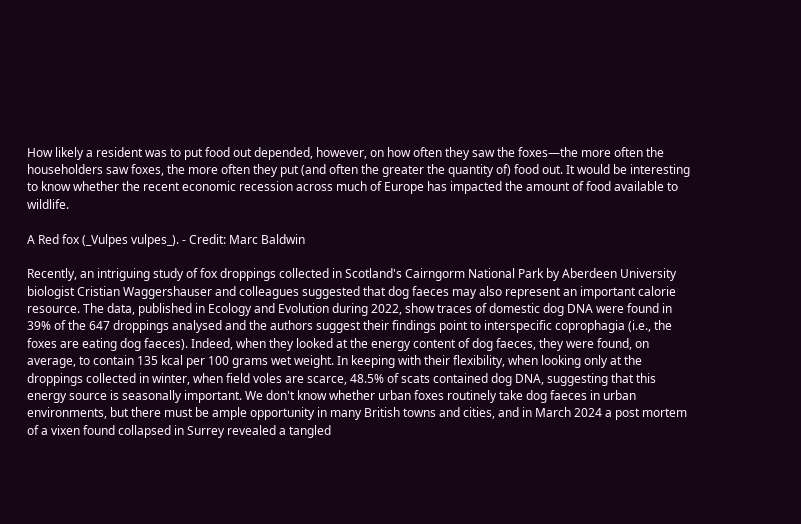How likely a resident was to put food out depended, however, on how often they saw the foxes—the more often the householders saw foxes, the more often they put (and often the greater the quantity of) food out. It would be interesting to know whether the recent economic recession across much of Europe has impacted the amount of food available to wildlife.

A Red fox (_Vulpes vulpes_). - Credit: Marc Baldwin

Recently, an intriguing study of fox droppings collected in Scotland's Cairngorm National Park by Aberdeen University biologist Cristian Waggershauser and colleagues suggested that dog faeces may also represent an important calorie resource. The data, published in Ecology and Evolution during 2022, show traces of domestic dog DNA were found in 39% of the 647 droppings analysed and the authors suggest their findings point to interspecific coprophagia (i.e., the foxes are eating dog faeces). Indeed, when they looked at the energy content of dog faeces, they were found, on average, to contain 135 kcal per 100 grams wet weight. In keeping with their flexibility, when looking only at the droppings collected in winter, when field voles are scarce, 48.5% of scats contained dog DNA, suggesting that this energy source is seasonally important. We don't know whether urban foxes routinely take dog faeces in urban environments, but there must be ample opportunity in many British towns and cities, and in March 2024 a post mortem of a vixen found collapsed in Surrey revealed a tangled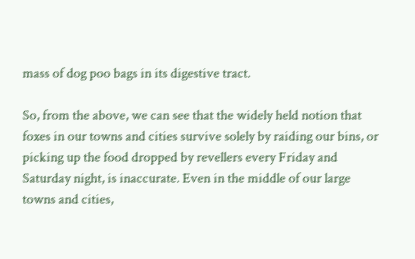mass of dog poo bags in its digestive tract.

So, from the above, we can see that the widely held notion that foxes in our towns and cities survive solely by raiding our bins, or picking up the food dropped by revellers every Friday and Saturday night, is inaccurate. Even in the middle of our large towns and cities,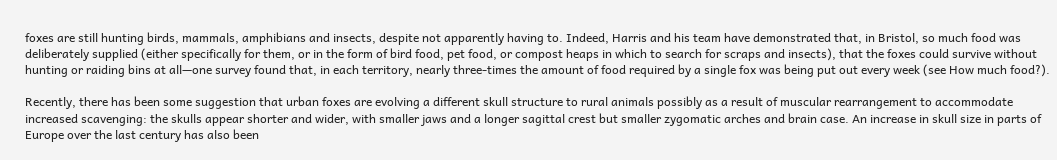foxes are still hunting birds, mammals, amphibians and insects, despite not apparently having to. Indeed, Harris and his team have demonstrated that, in Bristol, so much food was deliberately supplied (either specifically for them, or in the form of bird food, pet food, or compost heaps in which to search for scraps and insects), that the foxes could survive without hunting or raiding bins at all—one survey found that, in each territory, nearly three-times the amount of food required by a single fox was being put out every week (see How much food?).

Recently, there has been some suggestion that urban foxes are evolving a different skull structure to rural animals possibly as a result of muscular rearrangement to accommodate increased scavenging: the skulls appear shorter and wider, with smaller jaws and a longer sagittal crest but smaller zygomatic arches and brain case. An increase in skull size in parts of Europe over the last century has also been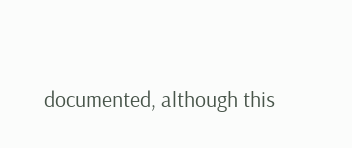documented, although this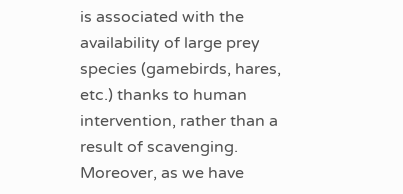is associated with the availability of large prey species (gamebirds, hares, etc.) thanks to human intervention, rather than a result of scavenging. Moreover, as we have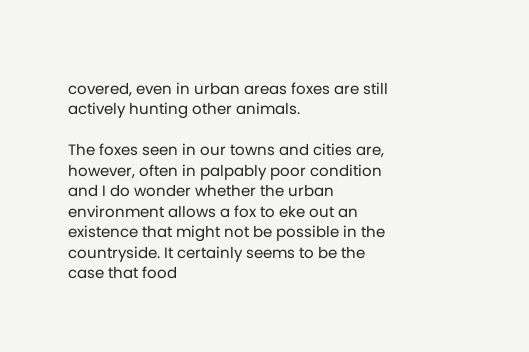covered, even in urban areas foxes are still actively hunting other animals.

The foxes seen in our towns and cities are, however, often in palpably poor condition and I do wonder whether the urban environment allows a fox to eke out an existence that might not be possible in the countryside. It certainly seems to be the case that food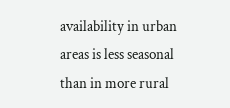availability in urban areas is less seasonal than in more rural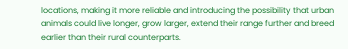locations, making it more reliable and introducing the possibility that urban animals could live longer, grow larger, extend their range further and breed earlier than their rural counterparts.